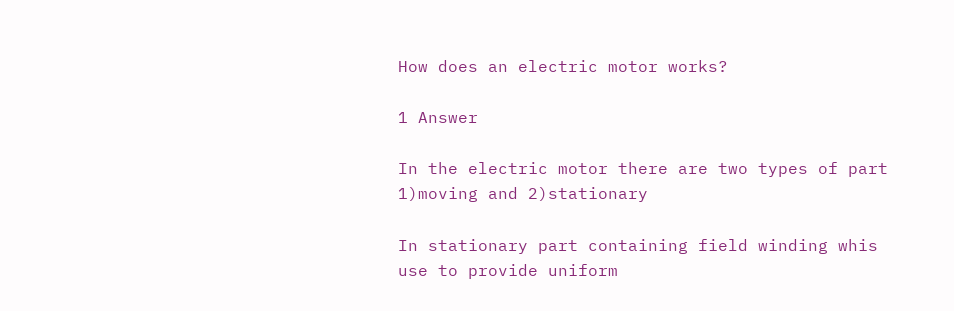How does an electric motor works?

1 Answer

In the electric motor there are two types of part 1)moving and 2)stationary

In stationary part containing field winding whis use to provide uniform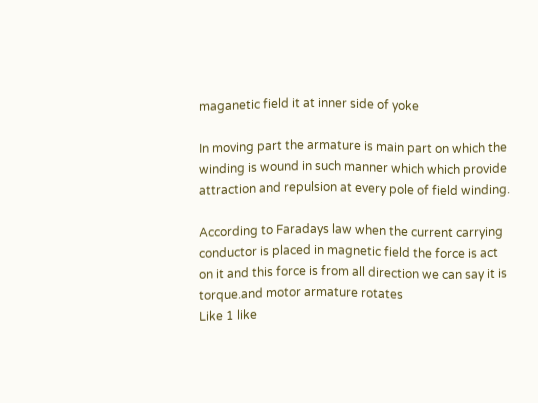maganetic field it at inner side of yoke

In moving part the armature is main part on which the winding is wound in such manner which which provide attraction and repulsion at every pole of field winding.

According to Faradays law when the current carrying conductor is placed in magnetic field the force is act on it and this force is from all direction we can say it is torque.and motor armature rotates
Like 1 like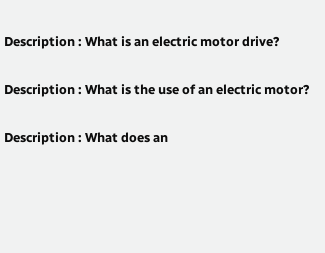Description : What is an electric motor drive?

Description : What is the use of an electric motor?

Description : What does an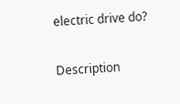electric drive do?

Description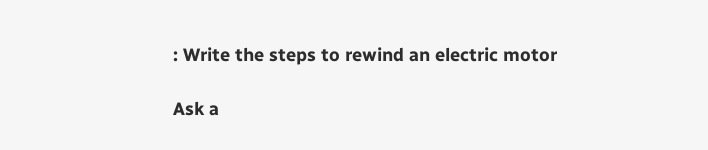: Write the steps to rewind an electric motor

Ask a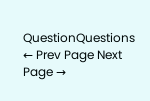QuestionQuestions ← Prev Page Next Page →